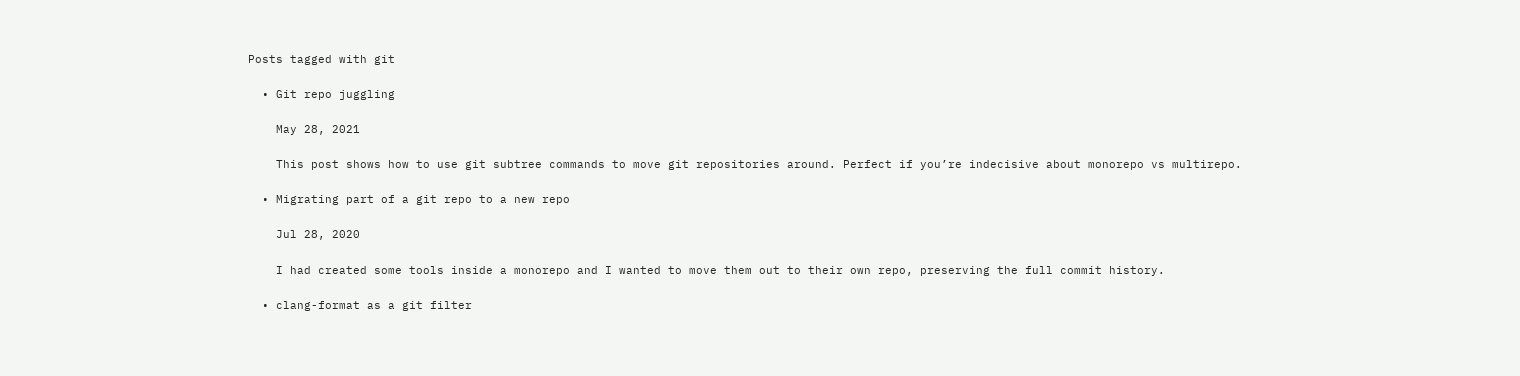Posts tagged with git

  • Git repo juggling

    May 28, 2021

    This post shows how to use git subtree commands to move git repositories around. Perfect if you’re indecisive about monorepo vs multirepo.

  • Migrating part of a git repo to a new repo

    Jul 28, 2020

    I had created some tools inside a monorepo and I wanted to move them out to their own repo, preserving the full commit history.

  • clang-format as a git filter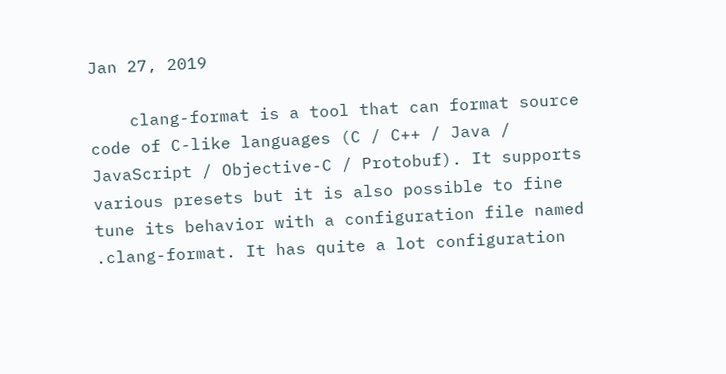Jan 27, 2019

    clang-format is a tool that can format source code of C-like languages (C / C++ / Java / JavaScript / Objective-C / Protobuf). It supports various presets but it is also possible to fine tune its behavior with a configuration file named .clang-format. It has quite a lot configuration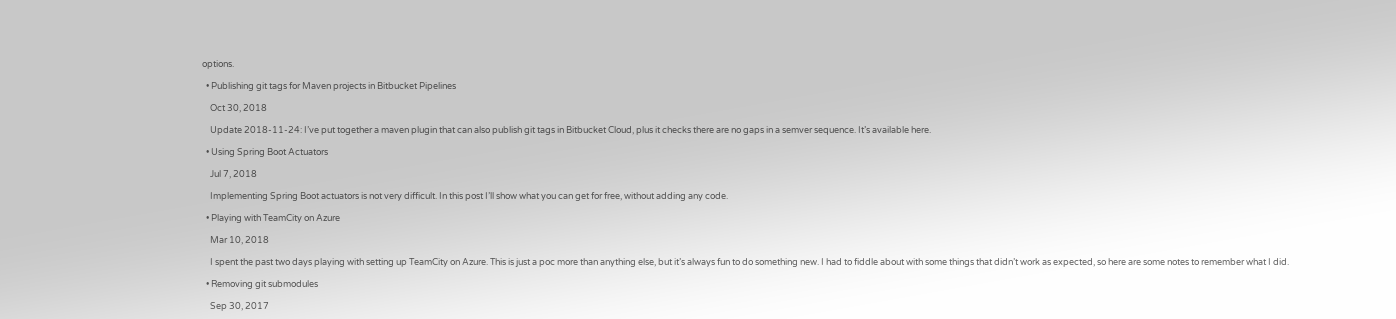options.

  • Publishing git tags for Maven projects in Bitbucket Pipelines

    Oct 30, 2018

    Update 2018-11-24: I’ve put together a maven plugin that can also publish git tags in Bitbucket Cloud, plus it checks there are no gaps in a semver sequence. It’s available here.

  • Using Spring Boot Actuators

    Jul 7, 2018

    Implementing Spring Boot actuators is not very difficult. In this post I’ll show what you can get for free, without adding any code.

  • Playing with TeamCity on Azure

    Mar 10, 2018

    I spent the past two days playing with setting up TeamCity on Azure. This is just a poc more than anything else, but it’s always fun to do something new. I had to fiddle about with some things that didn’t work as expected, so here are some notes to remember what I did.

  • Removing git submodules

    Sep 30, 2017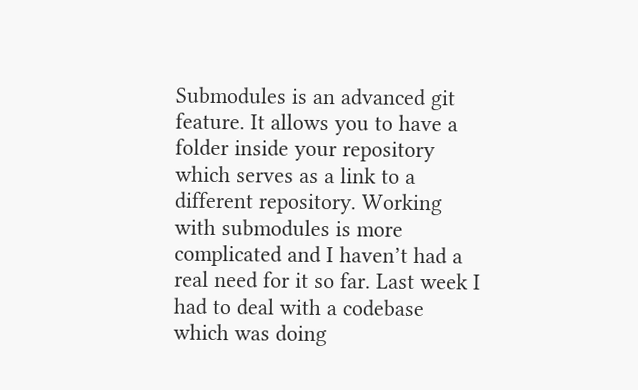Submodules is an advanced git feature. It allows you to have a folder inside your repository which serves as a link to a different repository. Working with submodules is more complicated and I haven’t had a real need for it so far. Last week I had to deal with a codebase which was doing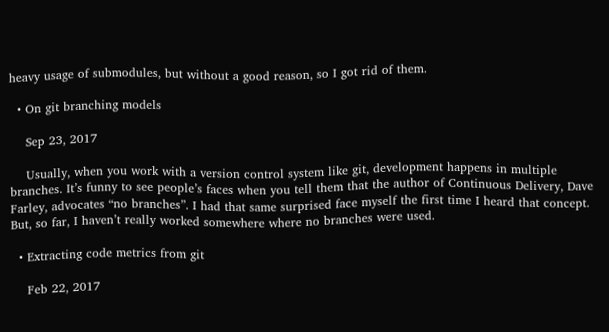heavy usage of submodules, but without a good reason, so I got rid of them.

  • On git branching models

    Sep 23, 2017

    Usually, when you work with a version control system like git, development happens in multiple branches. It’s funny to see people’s faces when you tell them that the author of Continuous Delivery, Dave Farley, advocates “no branches”. I had that same surprised face myself the first time I heard that concept. But, so far, I haven’t really worked somewhere where no branches were used.

  • Extracting code metrics from git

    Feb 22, 2017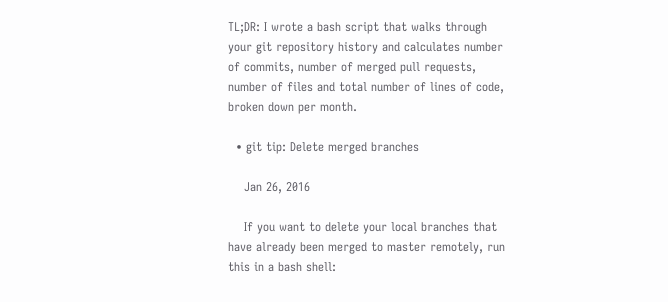TL;DR: I wrote a bash script that walks through your git repository history and calculates number of commits, number of merged pull requests, number of files and total number of lines of code, broken down per month.

  • git tip: Delete merged branches

    Jan 26, 2016

    If you want to delete your local branches that have already been merged to master remotely, run this in a bash shell: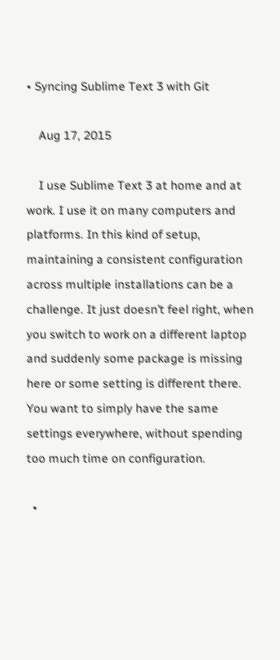• Syncing Sublime Text 3 with Git

    Aug 17, 2015

    I use Sublime Text 3 at home and at work. I use it on many computers and platforms. In this kind of setup, maintaining a consistent configuration across multiple installations can be a challenge. It just doesn’t feel right, when you switch to work on a different laptop and suddenly some package is missing here or some setting is different there. You want to simply have the same settings everywhere, without spending too much time on configuration.

  •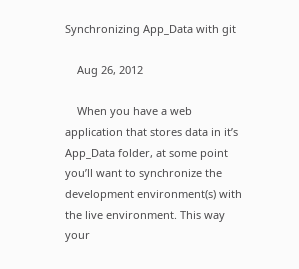Synchronizing App_Data with git

    Aug 26, 2012

    When you have a web application that stores data in it’s App_Data folder, at some point you’ll want to synchronize the development environment(s) with the live environment. This way your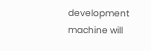development machine will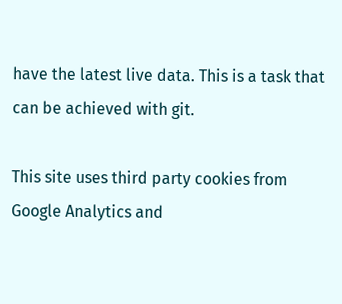have the latest live data. This is a task that can be achieved with git.

This site uses third party cookies from Google Analytics and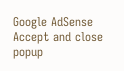Google AdSense Accept and close popup